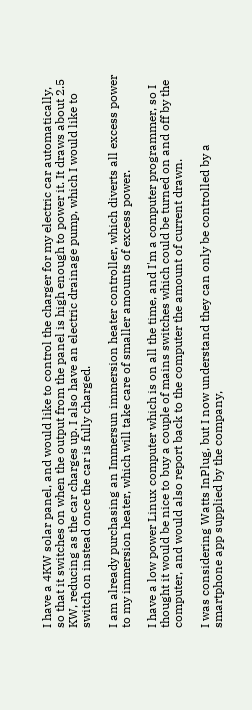I have a 4KW solar panel, and would like to control the charger for my electric car automatically, so that it switches on when the output from the panel is high enough to power it. It draws about 2.5 KW, reducing as the car charges up. I also have an electric drainage pump, which I would like to switch on instead once the car is fully charged.

I am already purchasing an Immersun immersion heater controller, which diverts all excess power to my immersion heater, which will take care of smaller amounts of excess power.

I have a low power Linux computer which is on all the time, and I'm a computer programmer, so I thought it would be nice to buy a couple of mains switches which could be turned on and off by the computer, and would also report back to the computer the amount of current drawn.

I was considering Watts InPlug, but I now understand they can only be controlled by a smartphone app supplied by the company,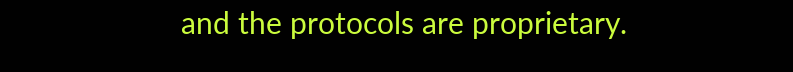and the protocols are proprietary.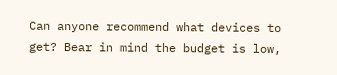Can anyone recommend what devices to get? Bear in mind the budget is low,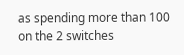as spending more than 100 on the 2 switches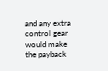and any extra control gear would make the payback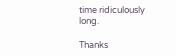time ridiculously long.

Thanks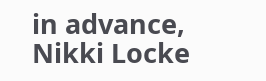in advance,
Nikki Locke